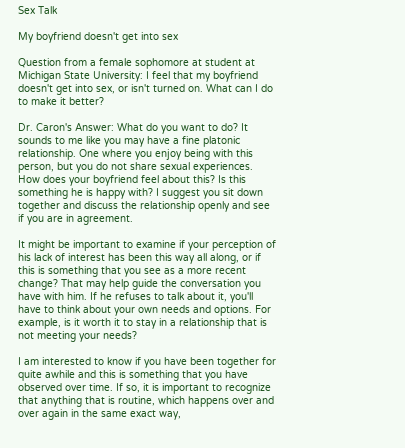Sex Talk

My boyfriend doesn't get into sex

Question from a female sophomore at student at Michigan State University: I feel that my boyfriend doesn't get into sex, or isn't turned on. What can I do to make it better?

Dr. Caron's Answer: What do you want to do? It sounds to me like you may have a fine platonic relationship. One where you enjoy being with this person, but you do not share sexual experiences. How does your boyfriend feel about this? Is this something he is happy with? I suggest you sit down together and discuss the relationship openly and see if you are in agreement.

It might be important to examine if your perception of his lack of interest has been this way all along, or if this is something that you see as a more recent change? That may help guide the conversation you have with him. If he refuses to talk about it, you'll have to think about your own needs and options. For example, is it worth it to stay in a relationship that is not meeting your needs?

I am interested to know if you have been together for quite awhile and this is something that you have observed over time. If so, it is important to recognize that anything that is routine, which happens over and over again in the same exact way,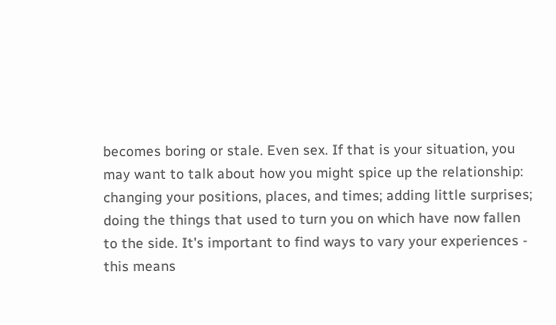becomes boring or stale. Even sex. If that is your situation, you may want to talk about how you might spice up the relationship: changing your positions, places, and times; adding little surprises; doing the things that used to turn you on which have now fallen to the side. It's important to find ways to vary your experiences - this means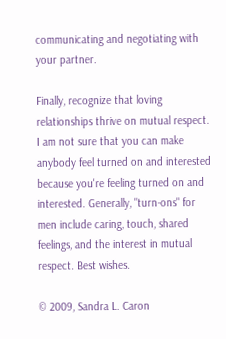communicating and negotiating with your partner.

Finally, recognize that loving relationships thrive on mutual respect. I am not sure that you can make anybody feel turned on and interested because you're feeling turned on and interested. Generally, "turn-ons" for men include caring, touch, shared feelings, and the interest in mutual respect. Best wishes.

© 2009, Sandra L. Caron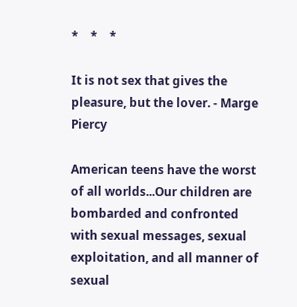*    *    *

It is not sex that gives the pleasure, but the lover. - Marge Piercy

American teens have the worst of all worlds...Our children are bombarded and confronted with sexual messages, sexual exploitation, and all manner of sexual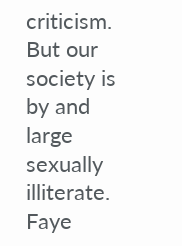criticism. But our society is by and large sexually illiterate. Faye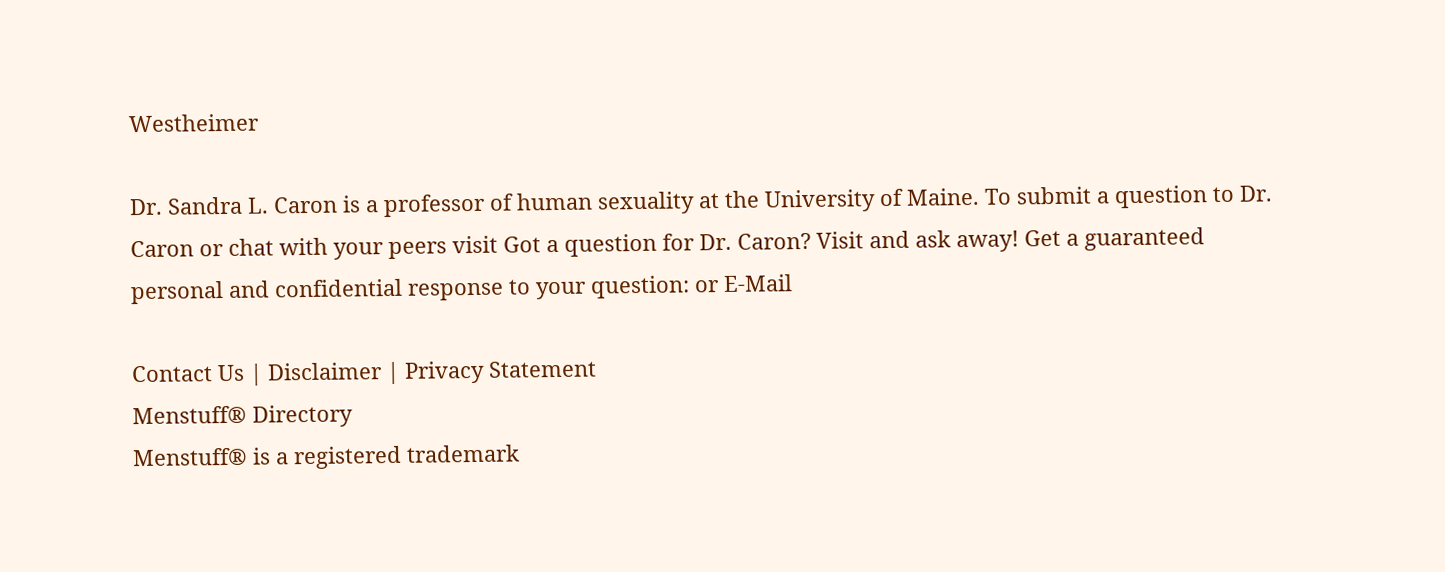Westheimer

Dr. Sandra L. Caron is a professor of human sexuality at the University of Maine. To submit a question to Dr. Caron or chat with your peers visit Got a question for Dr. Caron? Visit and ask away! Get a guaranteed personal and confidential response to your question: or E-Mail

Contact Us | Disclaimer | Privacy Statement
Menstuff® Directory
Menstuff® is a registered trademark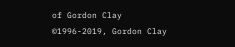of Gordon Clay
©1996-2019, Gordon Clay